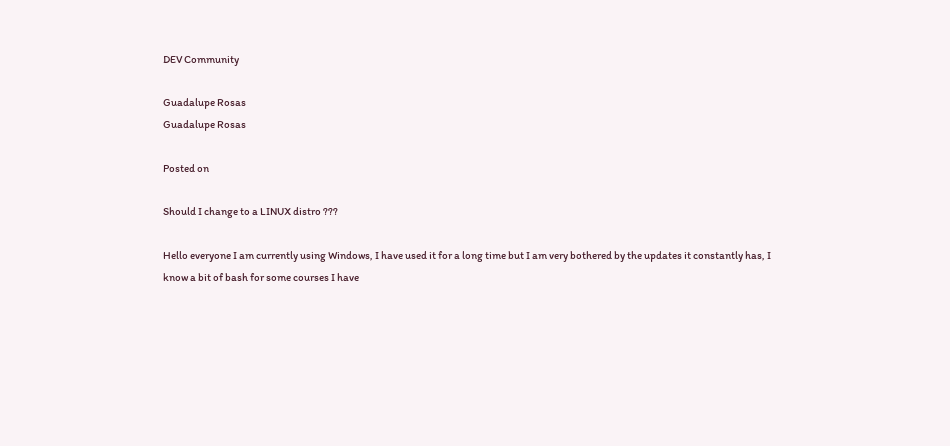DEV Community

Guadalupe Rosas
Guadalupe Rosas

Posted on

Should I change to a LINUX distro ???

Hello everyone I am currently using Windows, I have used it for a long time but I am very bothered by the updates it constantly has, I know a bit of bash for some courses I have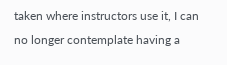taken where instructors use it, I can no longer contemplate having a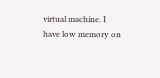virtual machine. I have low memory on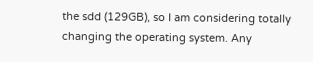the sdd (129GB), so I am considering totally changing the operating system. Any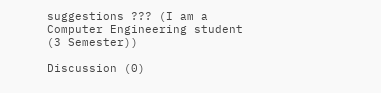suggestions ??? (I am a Computer Engineering student (3 Semester))

Discussion (0)